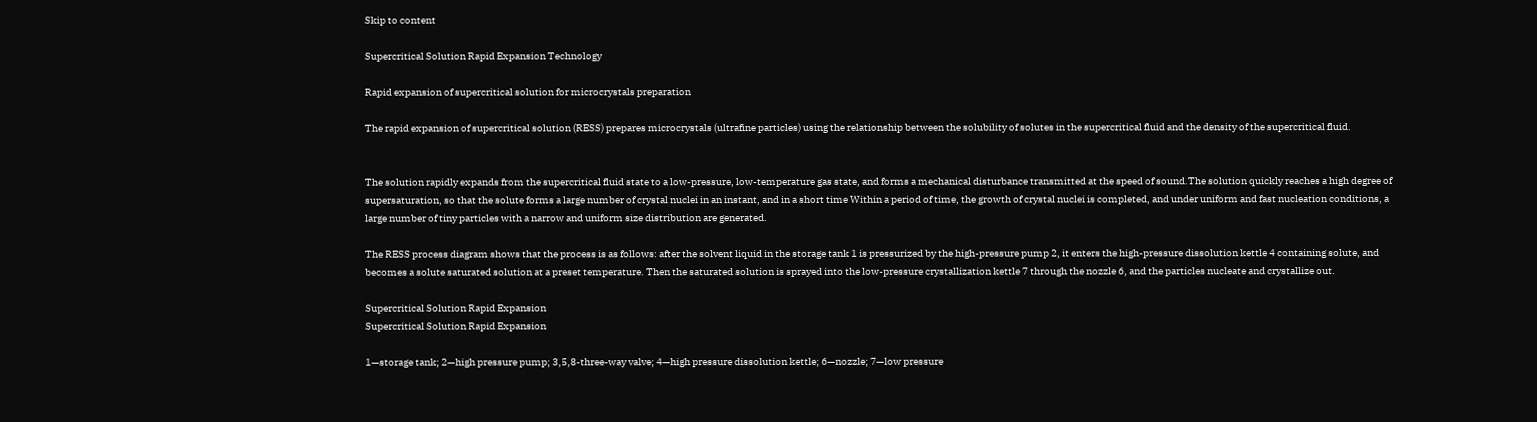Skip to content

Supercritical Solution Rapid Expansion Technology

Rapid expansion of supercritical solution for microcrystals preparation

The rapid expansion of supercritical solution (RESS) prepares microcrystals (ultrafine particles) using the relationship between the solubility of solutes in the supercritical fluid and the density of the supercritical fluid.


The solution rapidly expands from the supercritical fluid state to a low-pressure, low-temperature gas state, and forms a mechanical disturbance transmitted at the speed of sound.The solution quickly reaches a high degree of supersaturation, so that the solute forms a large number of crystal nuclei in an instant, and in a short time Within a period of time, the growth of crystal nuclei is completed, and under uniform and fast nucleation conditions, a large number of tiny particles with a narrow and uniform size distribution are generated.

The RESS process diagram shows that the process is as follows: after the solvent liquid in the storage tank 1 is pressurized by the high-pressure pump 2, it enters the high-pressure dissolution kettle 4 containing solute, and becomes a solute saturated solution at a preset temperature. Then the saturated solution is sprayed into the low-pressure crystallization kettle 7 through the nozzle 6, and the particles nucleate and crystallize out.

Supercritical Solution Rapid Expansion
Supercritical Solution Rapid Expansion

1—storage tank; 2—high pressure pump; 3,5,8-three-way valve; 4—high pressure dissolution kettle; 6—nozzle; 7—low pressure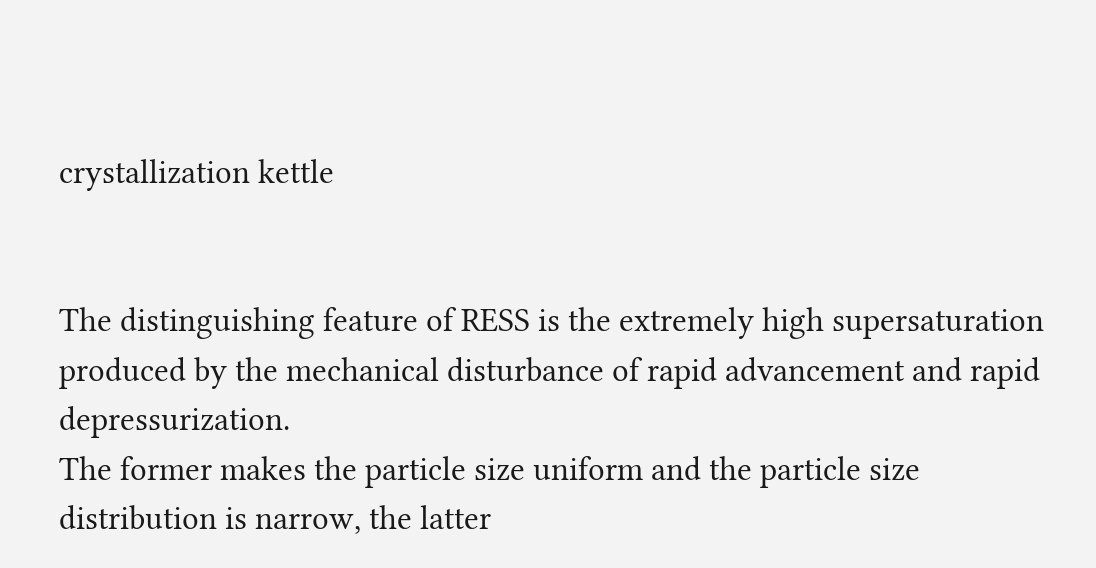crystallization kettle


The distinguishing feature of RESS is the extremely high supersaturation produced by the mechanical disturbance of rapid advancement and rapid depressurization.
The former makes the particle size uniform and the particle size distribution is narrow, the latter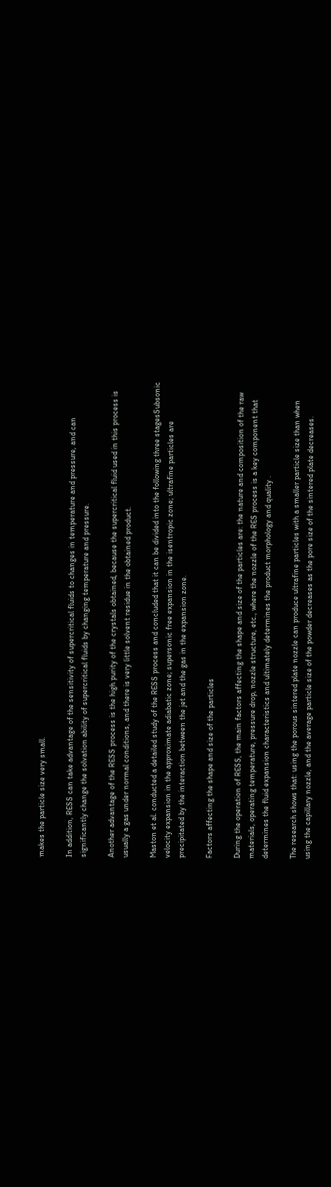makes the particle size very small.

In addition, RESS can take advantage of the sensitivity of supercritical fluids to changes in temperature and pressure, and can significantly change the solvation ability of supercritical fluids by changing temperature and pressure.

Another advantage of the RESS process is the high purity of the crystals obtained, because the supercritical fluid used in this process is usually a gas under normal conditions, and there is very little solvent residue in the obtained product.

Maston et al. conducted a detailed study of the RESS process and concluded that it can be divided into the following three stagesSubsonic velocity expansion in the approximate adiabatic zone; supersonic free expansion in the isentropic zone; ultrafine particles are precipitated by the interaction between the jet and the gas in the expansion zone.

Factors affecting the shape and size of the particles

During the operation of RESS, the main factors affecting the shape and size of the particles are: the nature and composition of the raw materials, operating temperature, pressure drop, nozzle structure, etc., where the nozzle of the RES process is a key component that determines the fluid expansion characteristics and ultimately determines the product morphology and quality .

The research shows that: using the porous sintered plate nozzle can produce ultrafine particles with a smaller particle size than when using the capillary nozzle, and the average particle size of the powder decreases as the pore size of the sintered plate decreases.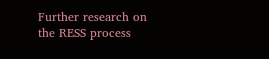Further research on the RESS process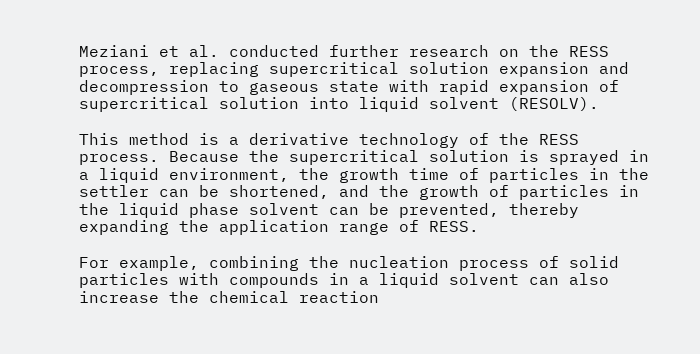Meziani et al. conducted further research on the RESS process, replacing supercritical solution expansion and decompression to gaseous state with rapid expansion of supercritical solution into liquid solvent (RESOLV).

This method is a derivative technology of the RESS process. Because the supercritical solution is sprayed in a liquid environment, the growth time of particles in the settler can be shortened, and the growth of particles in the liquid phase solvent can be prevented, thereby expanding the application range of RESS.

For example, combining the nucleation process of solid particles with compounds in a liquid solvent can also increase the chemical reaction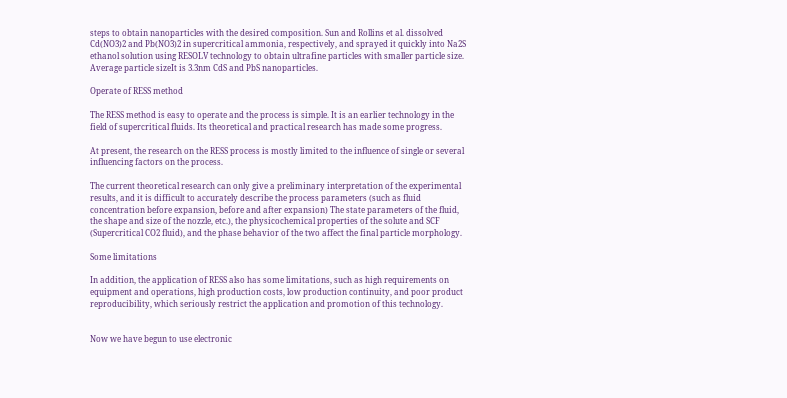steps to obtain nanoparticles with the desired composition. Sun and Rollins et al. dissolved Cd(NO3)2 and Pb(NO3)2 in supercritical ammonia, respectively, and sprayed it quickly into Na2S ethanol solution using RESOLV technology to obtain ultrafine particles with smaller particle size. Average particle sizeIt is 3.3nm CdS and PbS nanoparticles.

Operate of RESS method

The RESS method is easy to operate and the process is simple. It is an earlier technology in the field of supercritical fluids. Its theoretical and practical research has made some progress.

At present, the research on the RESS process is mostly limited to the influence of single or several influencing factors on the process.

The current theoretical research can only give a preliminary interpretation of the experimental results, and it is difficult to accurately describe the process parameters (such as fluid concentration before expansion, before and after expansion) The state parameters of the fluid, the shape and size of the nozzle, etc.), the physicochemical properties of the solute and SCF (Supercritical CO2 fluid), and the phase behavior of the two affect the final particle morphology.

Some limitations

In addition, the application of RESS also has some limitations, such as high requirements on equipment and operations, high production costs, low production continuity, and poor product reproducibility, which seriously restrict the application and promotion of this technology.


Now we have begun to use electronic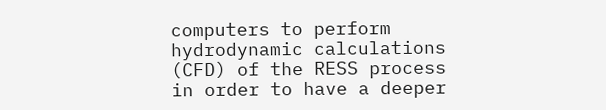computers to perform hydrodynamic calculations (CFD) of the RESS process in order to have a deeper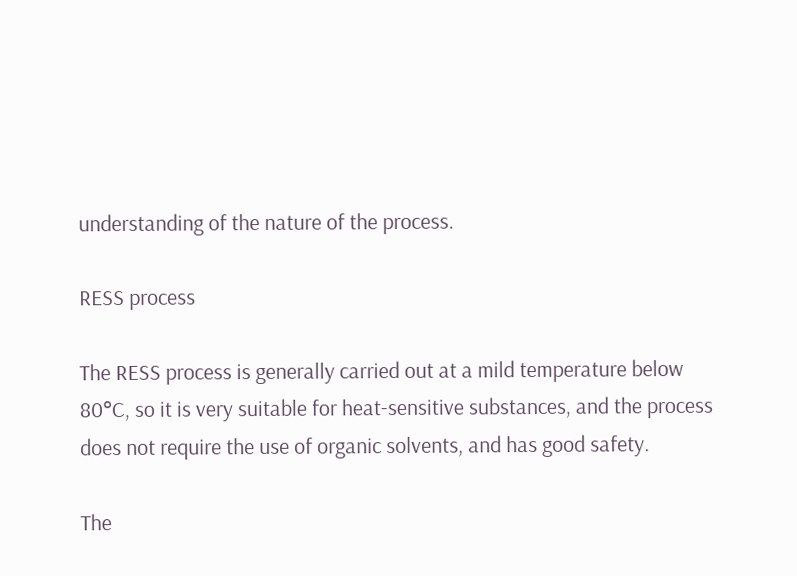understanding of the nature of the process.

RESS process

The RESS process is generally carried out at a mild temperature below 80°C, so it is very suitable for heat-sensitive substances, and the process does not require the use of organic solvents, and has good safety.

The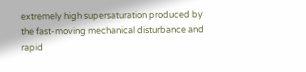extremely high supersaturation produced by the fast-moving mechanical disturbance and rapid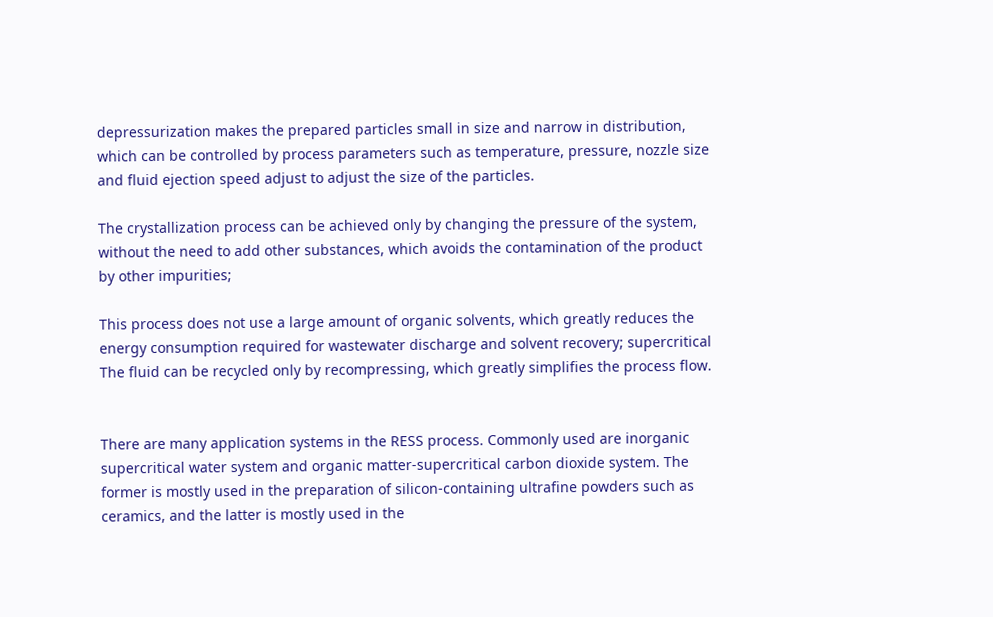depressurization makes the prepared particles small in size and narrow in distribution, which can be controlled by process parameters such as temperature, pressure, nozzle size and fluid ejection speed adjust to adjust the size of the particles.

The crystallization process can be achieved only by changing the pressure of the system, without the need to add other substances, which avoids the contamination of the product by other impurities;

This process does not use a large amount of organic solvents, which greatly reduces the energy consumption required for wastewater discharge and solvent recovery; supercritical The fluid can be recycled only by recompressing, which greatly simplifies the process flow.


There are many application systems in the RESS process. Commonly used are inorganic supercritical water system and organic matter-supercritical carbon dioxide system. The former is mostly used in the preparation of silicon-containing ultrafine powders such as ceramics, and the latter is mostly used in the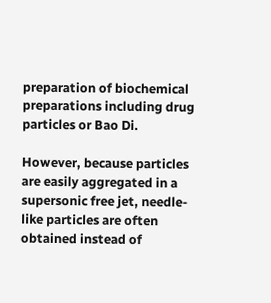preparation of biochemical preparations including drug particles or Bao Di.

However, because particles are easily aggregated in a supersonic free jet, needle-like particles are often obtained instead of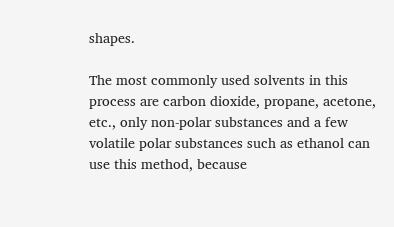shapes.

The most commonly used solvents in this process are carbon dioxide, propane, acetone, etc., only non-polar substances and a few volatile polar substances such as ethanol can use this method, because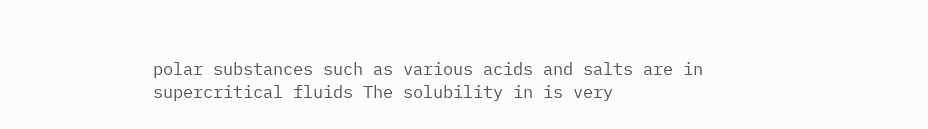polar substances such as various acids and salts are in supercritical fluids The solubility in is very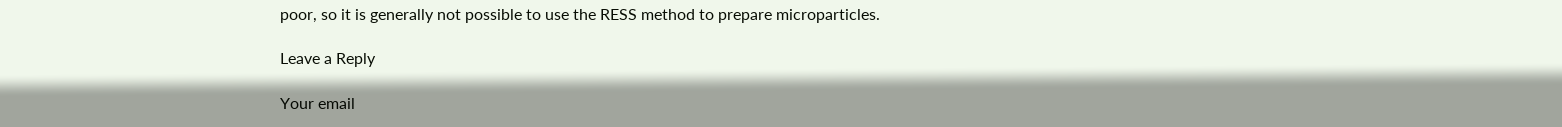poor, so it is generally not possible to use the RESS method to prepare microparticles.

Leave a Reply

Your email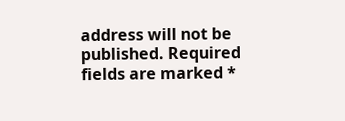address will not be published. Required fields are marked *